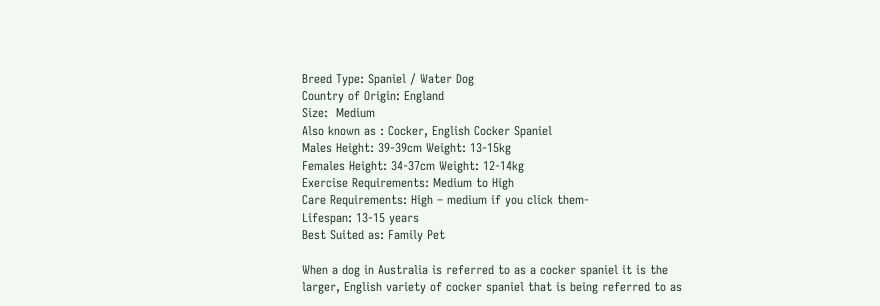Breed Type: Spaniel / Water Dog
Country of Origin: England
Size:  Medium
Also known as : Cocker, English Cocker Spaniel
Males Height: 39-39cm Weight: 13-15kg
Females Height: 34-37cm Weight: 12-14kg
Exercise Requirements: Medium to High
Care Requirements: High – medium if you click them-
Lifespan: 13-15 years
Best Suited as: Family Pet

When a dog in Australia is referred to as a cocker spaniel it is the larger, English variety of cocker spaniel that is being referred to as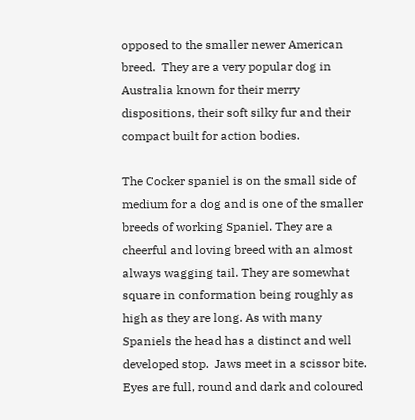opposed to the smaller newer American breed.  They are a very popular dog in Australia known for their merry dispositions, their soft silky fur and their compact built for action bodies.

The Cocker spaniel is on the small side of medium for a dog and is one of the smaller breeds of working Spaniel. They are a cheerful and loving breed with an almost always wagging tail. They are somewhat square in conformation being roughly as high as they are long. As with many Spaniels the head has a distinct and well developed stop.  Jaws meet in a scissor bite.  Eyes are full, round and dark and coloured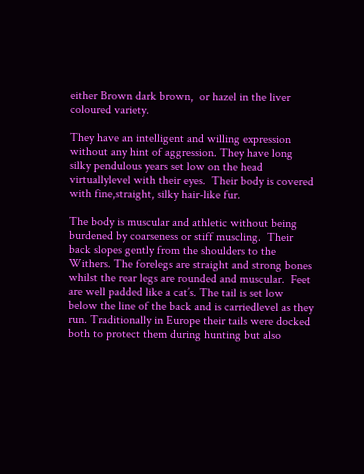either Brown dark brown,  or hazel in the liver coloured variety.

They have an intelligent and willing expression without any hint of aggression. They have long silky pendulous years set low on the head virtuallylevel with their eyes.  Their body is covered with fine,straight, silky hair-like fur.

The body is muscular and athletic without being burdened by coarseness or stiff muscling.  Their back slopes gently from the shoulders to the Withers. The forelegs are straight and strong bones whilst the rear legs are rounded and muscular.  Feet are well padded like a cat’s. The tail is set low below the line of the back and is carriedlevel as they run. Traditionally in Europe their tails were docked both to protect them during hunting but also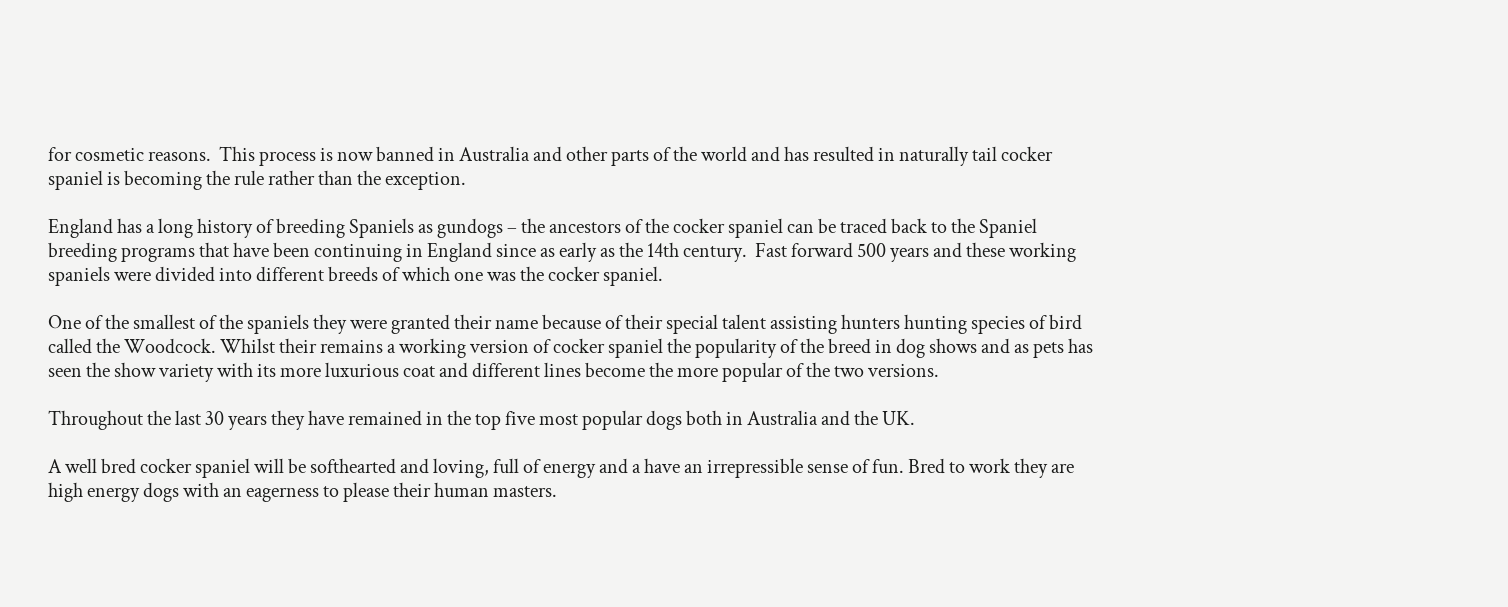for cosmetic reasons.  This process is now banned in Australia and other parts of the world and has resulted in naturally tail cocker spaniel is becoming the rule rather than the exception.

England has a long history of breeding Spaniels as gundogs – the ancestors of the cocker spaniel can be traced back to the Spaniel breeding programs that have been continuing in England since as early as the 14th century.  Fast forward 500 years and these working spaniels were divided into different breeds of which one was the cocker spaniel.

One of the smallest of the spaniels they were granted their name because of their special talent assisting hunters hunting species of bird called the Woodcock. Whilst their remains a working version of cocker spaniel the popularity of the breed in dog shows and as pets has seen the show variety with its more luxurious coat and different lines become the more popular of the two versions.

Throughout the last 30 years they have remained in the top five most popular dogs both in Australia and the UK.

A well bred cocker spaniel will be softhearted and loving, full of energy and a have an irrepressible sense of fun. Bred to work they are high energy dogs with an eagerness to please their human masters.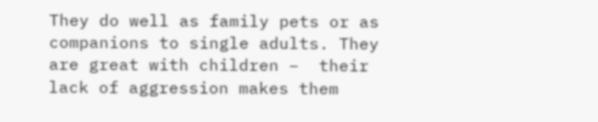They do well as family pets or as companions to single adults. They are great with children –  their lack of aggression makes them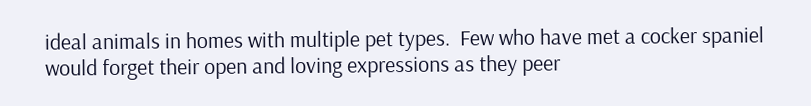ideal animals in homes with multiple pet types.  Few who have met a cocker spaniel would forget their open and loving expressions as they peer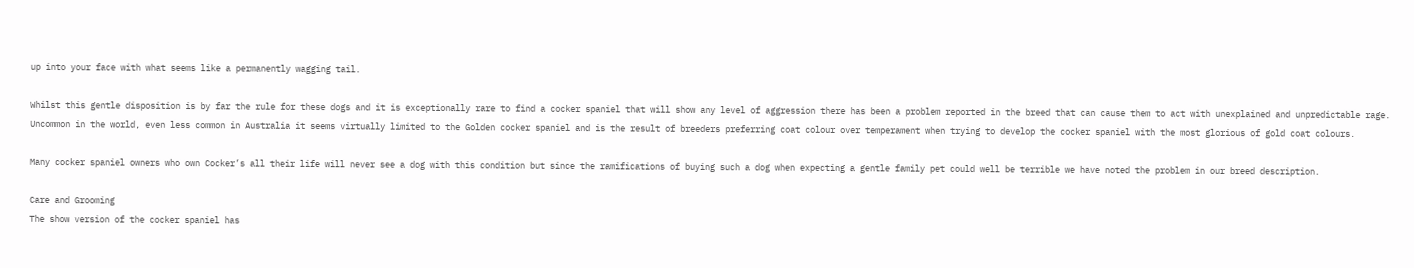up into your face with what seems like a permanently wagging tail.

Whilst this gentle disposition is by far the rule for these dogs and it is exceptionally rare to find a cocker spaniel that will show any level of aggression there has been a problem reported in the breed that can cause them to act with unexplained and unpredictable rage. Uncommon in the world, even less common in Australia it seems virtually limited to the Golden cocker spaniel and is the result of breeders preferring coat colour over temperament when trying to develop the cocker spaniel with the most glorious of gold coat colours.

Many cocker spaniel owners who own Cocker’s all their life will never see a dog with this condition but since the ramifications of buying such a dog when expecting a gentle family pet could well be terrible we have noted the problem in our breed description.

Care and Grooming
The show version of the cocker spaniel has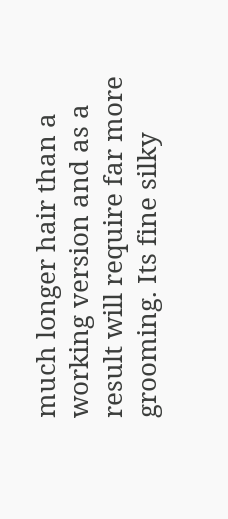much longer hair than a working version and as a result will require far more grooming. Its fine silky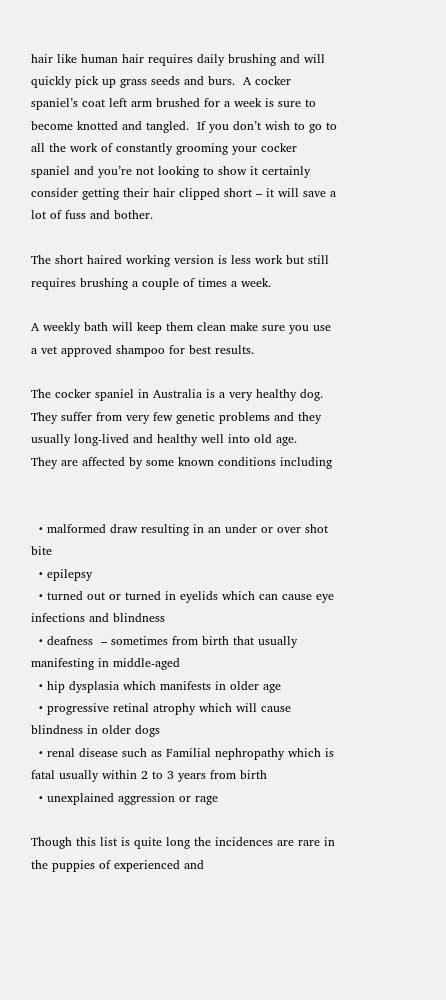hair like human hair requires daily brushing and will quickly pick up grass seeds and burs.  A cocker spaniel’s coat left arm brushed for a week is sure to become knotted and tangled.  If you don’t wish to go to all the work of constantly grooming your cocker spaniel and you’re not looking to show it certainly consider getting their hair clipped short – it will save a lot of fuss and bother.

The short haired working version is less work but still requires brushing a couple of times a week.

A weekly bath will keep them clean make sure you use a vet approved shampoo for best results.

The cocker spaniel in Australia is a very healthy dog. They suffer from very few genetic problems and they usually long-lived and healthy well into old age.
They are affected by some known conditions including


  • malformed draw resulting in an under or over shot bite
  • epilepsy
  • turned out or turned in eyelids which can cause eye infections and blindness
  • deafness  – sometimes from birth that usually manifesting in middle-aged
  • hip dysplasia which manifests in older age
  • progressive retinal atrophy which will cause blindness in older dogs
  • renal disease such as Familial nephropathy which is fatal usually within 2 to 3 years from birth
  • unexplained aggression or rage

Though this list is quite long the incidences are rare in the puppies of experienced and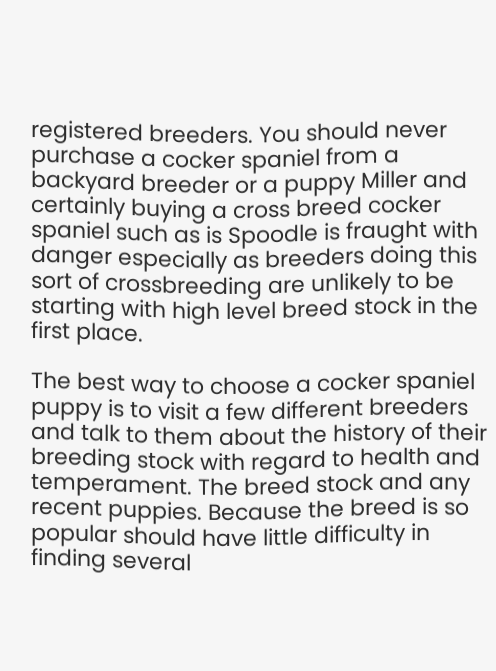registered breeders. You should never purchase a cocker spaniel from a backyard breeder or a puppy Miller and certainly buying a cross breed cocker spaniel such as is Spoodle is fraught with danger especially as breeders doing this sort of crossbreeding are unlikely to be starting with high level breed stock in the first place.

The best way to choose a cocker spaniel puppy is to visit a few different breeders and talk to them about the history of their breeding stock with regard to health and temperament. The breed stock and any recent puppies. Because the breed is so popular should have little difficulty in finding several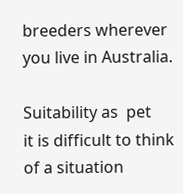breeders wherever you live in Australia.

Suitability as  pet
it is difficult to think of a situation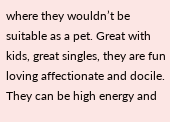where they wouldn’t be suitable as a pet. Great with kids, great singles, they are fun loving affectionate and docile. They can be high energy and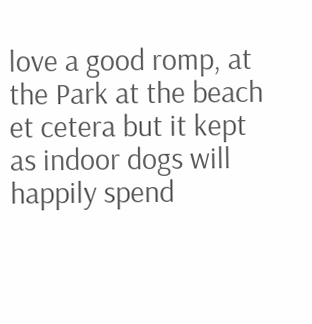love a good romp, at the Park at the beach et cetera but it kept as indoor dogs will happily spend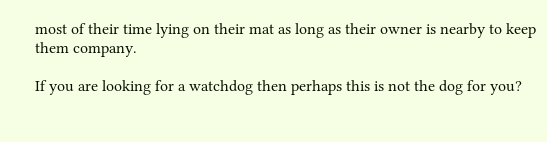most of their time lying on their mat as long as their owner is nearby to keep them company.

If you are looking for a watchdog then perhaps this is not the dog for you?